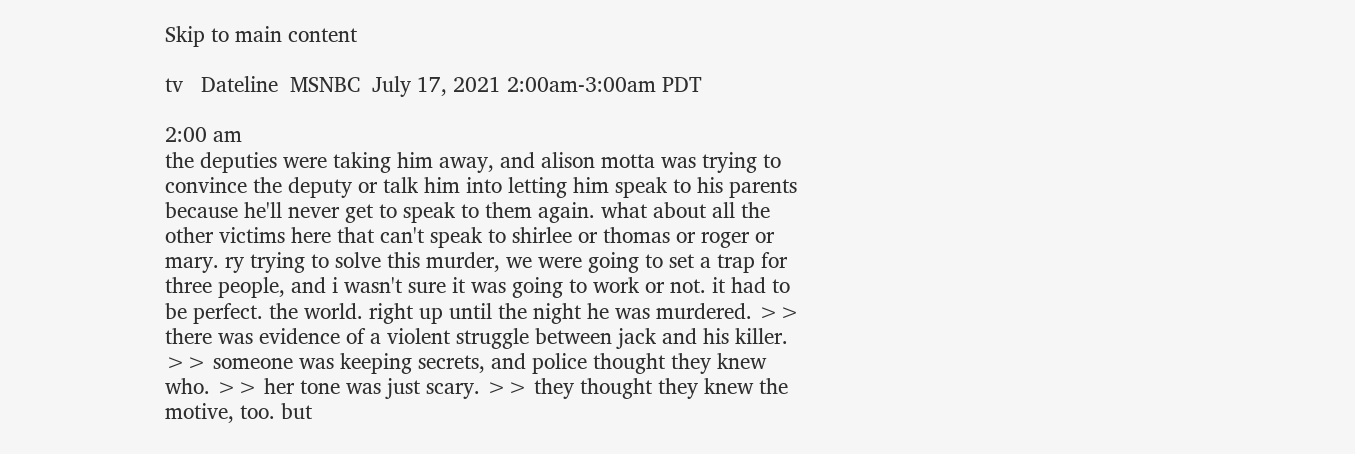Skip to main content

tv   Dateline  MSNBC  July 17, 2021 2:00am-3:00am PDT

2:00 am
the deputies were taking him away, and alison motta was trying to convince the deputy or talk him into letting him speak to his parents because he'll never get to speak to them again. what about all the other victims here that can't speak to shirlee or thomas or roger or mary. ry trying to solve this murder, we were going to set a trap for three people, and i wasn't sure it was going to work or not. it had to be perfect. the world. right up until the night he was murdered. >> there was evidence of a violent struggle between jack and his killer. >> someone was keeping secrets, and police thought they knew who. >> her tone was just scary. >> they thought they knew the motive, too. but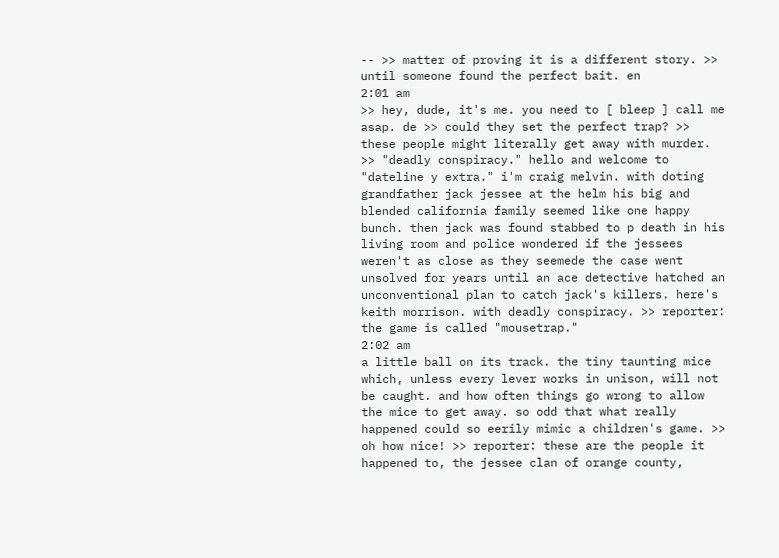-- >> matter of proving it is a different story. >> until someone found the perfect bait. en
2:01 am
>> hey, dude, it's me. you need to [ bleep ] call me asap. de >> could they set the perfect trap? >> these people might literally get away with murder. >> "deadly conspiracy." hello and welcome to "dateline y extra." i'm craig melvin. with doting grandfather jack jessee at the helm his big and blended california family seemed like one happy bunch. then jack was found stabbed to p death in his living room and police wondered if the jessees weren't as close as they seemede the case went unsolved for years until an ace detective hatched an unconventional plan to catch jack's killers. here's keith morrison. with deadly conspiracy. >> reporter: the game is called "mousetrap."
2:02 am
a little ball on its track. the tiny taunting mice which, unless every lever works in unison, will not be caught. and how often things go wrong to allow the mice to get away. so odd that what really happened could so eerily mimic a children's game. >> oh how nice! >> reporter: these are the people it happened to, the jessee clan of orange county,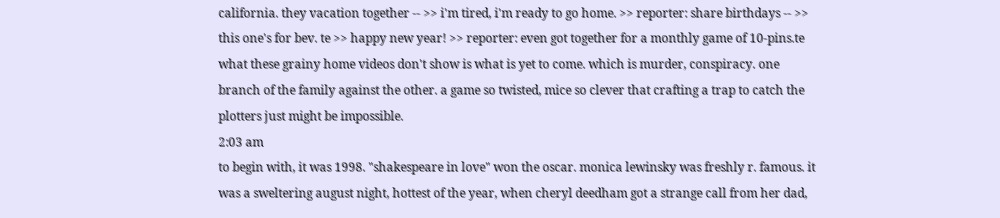california. they vacation together -- >> i'm tired, i'm ready to go home. >> reporter: share birthdays -- >> this one's for bev. te >> happy new year! >> reporter: even got together for a monthly game of 10-pins.te what these grainy home videos don't show is what is yet to come. which is murder, conspiracy. one branch of the family against the other. a game so twisted, mice so clever that crafting a trap to catch the plotters just might be impossible.
2:03 am
to begin with, it was 1998. "shakespeare in love" won the oscar. monica lewinsky was freshly r. famous. it was a sweltering august night, hottest of the year, when cheryl deedham got a strange call from her dad,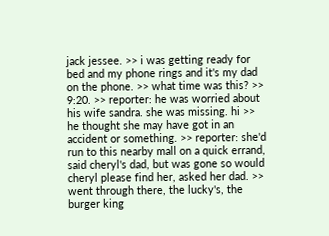jack jessee. >> i was getting ready for bed and my phone rings and it's my dad on the phone. >> what time was this? >> 9:20. >> reporter: he was worried about his wife sandra. she was missing. hi >> he thought she may have got in an accident or something. >> reporter: she'd run to this nearby mall on a quick errand, said cheryl's dad, but was gone so would cheryl please find her, asked her dad. >> went through there, the lucky's, the burger king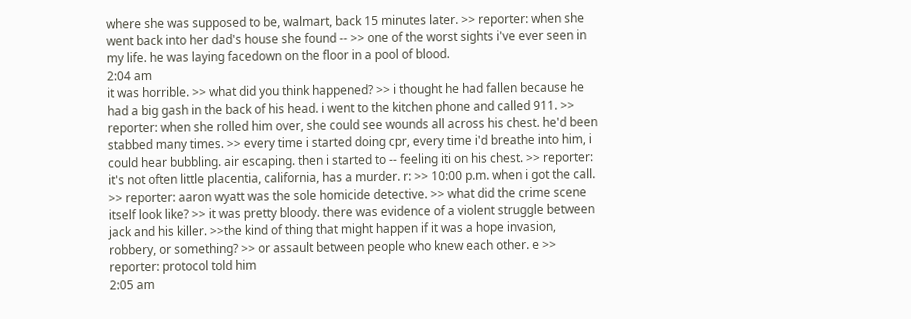where she was supposed to be, walmart, back 15 minutes later. >> reporter: when she went back into her dad's house she found -- >> one of the worst sights i've ever seen in my life. he was laying facedown on the floor in a pool of blood.
2:04 am
it was horrible. >> what did you think happened? >> i thought he had fallen because he had a big gash in the back of his head. i went to the kitchen phone and called 911. >> reporter: when she rolled him over, she could see wounds all across his chest. he'd been stabbed many times. >> every time i started doing cpr, every time i'd breathe into him, i could hear bubbling. air escaping. then i started to -- feeling iti on his chest. >> reporter: it's not often little placentia, california, has a murder. r: >> 10:00 p.m. when i got the call. >> reporter: aaron wyatt was the sole homicide detective. >> what did the crime scene itself look like? >> it was pretty bloody. there was evidence of a violent struggle between jack and his killer. >>the kind of thing that might happen if it was a hope invasion, robbery, or something? >> or assault between people who knew each other. e >> reporter: protocol told him
2:05 am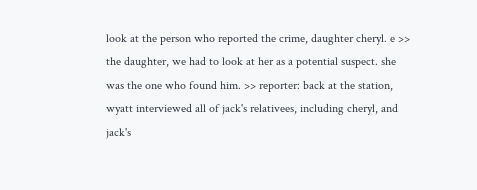look at the person who reported the crime, daughter cheryl. e >> the daughter, we had to look at her as a potential suspect. she was the one who found him. >> reporter: back at the station, wyatt interviewed all of jack's relativees, including cheryl, and jack's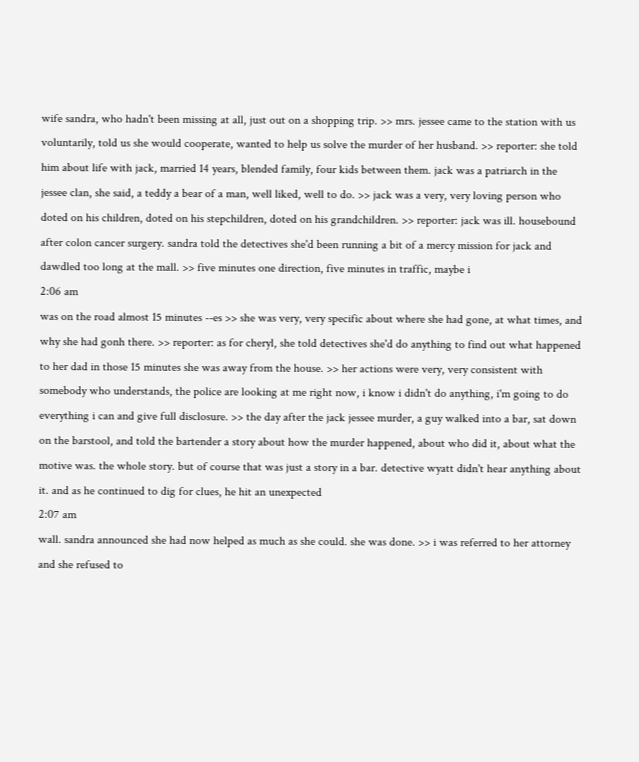wife sandra, who hadn't been missing at all, just out on a shopping trip. >> mrs. jessee came to the station with us voluntarily, told us she would cooperate, wanted to help us solve the murder of her husband. >> reporter: she told him about life with jack, married 14 years, blended family, four kids between them. jack was a patriarch in the jessee clan, she said, a teddy a bear of a man, well liked, well to do. >> jack was a very, very loving person who doted on his children, doted on his stepchildren, doted on his grandchildren. >> reporter: jack was ill. housebound after colon cancer surgery. sandra told the detectives she'd been running a bit of a mercy mission for jack and dawdled too long at the mall. >> five minutes one direction, five minutes in traffic, maybe i
2:06 am
was on the road almost 15 minutes --es >> she was very, very specific about where she had gone, at what times, and why she had gonh there. >> reporter: as for cheryl, she told detectives she'd do anything to find out what happened to her dad in those 15 minutes she was away from the house. >> her actions were very, very consistent with somebody who understands, the police are looking at me right now, i know i didn't do anything, i'm going to do everything i can and give full disclosure. >> the day after the jack jessee murder, a guy walked into a bar, sat down on the barstool, and told the bartender a story about how the murder happened, about who did it, about what the motive was. the whole story. but of course that was just a story in a bar. detective wyatt didn't hear anything about it. and as he continued to dig for clues, he hit an unexpected
2:07 am
wall. sandra announced she had now helped as much as she could. she was done. >> i was referred to her attorney and she refused to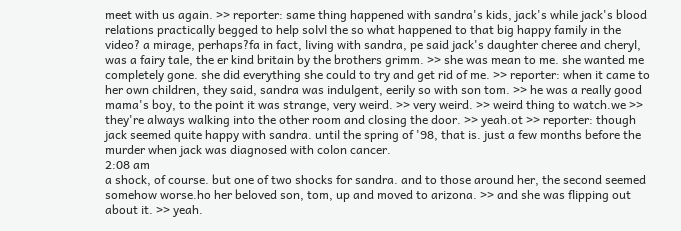meet with us again. >> reporter: same thing happened with sandra's kids, jack's while jack's blood relations practically begged to help solvl the so what happened to that big happy family in the video? a mirage, perhaps?fa in fact, living with sandra, pe said jack's daughter cheree and cheryl, was a fairy tale, the er kind britain by the brothers grimm. >> she was mean to me. she wanted me completely gone. she did everything she could to try and get rid of me. >> reporter: when it came to her own children, they said, sandra was indulgent, eerily so with son tom. >> he was a really good mama's boy, to the point it was strange, very weird. >> very weird. >> weird thing to watch.we >> they're always walking into the other room and closing the door. >> yeah.ot >> reporter: though jack seemed quite happy with sandra. until the spring of '98, that is. just a few months before the murder when jack was diagnosed with colon cancer.
2:08 am
a shock, of course. but one of two shocks for sandra. and to those around her, the second seemed somehow worse.ho her beloved son, tom, up and moved to arizona. >> and she was flipping out about it. >> yeah.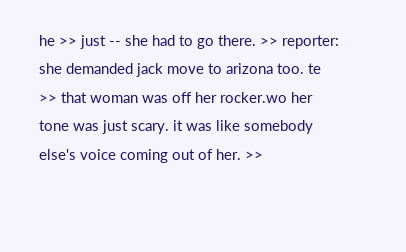he >> just -- she had to go there. >> reporter: she demanded jack move to arizona too. te >> that woman was off her rocker.wo her tone was just scary. it was like somebody else's voice coming out of her. >>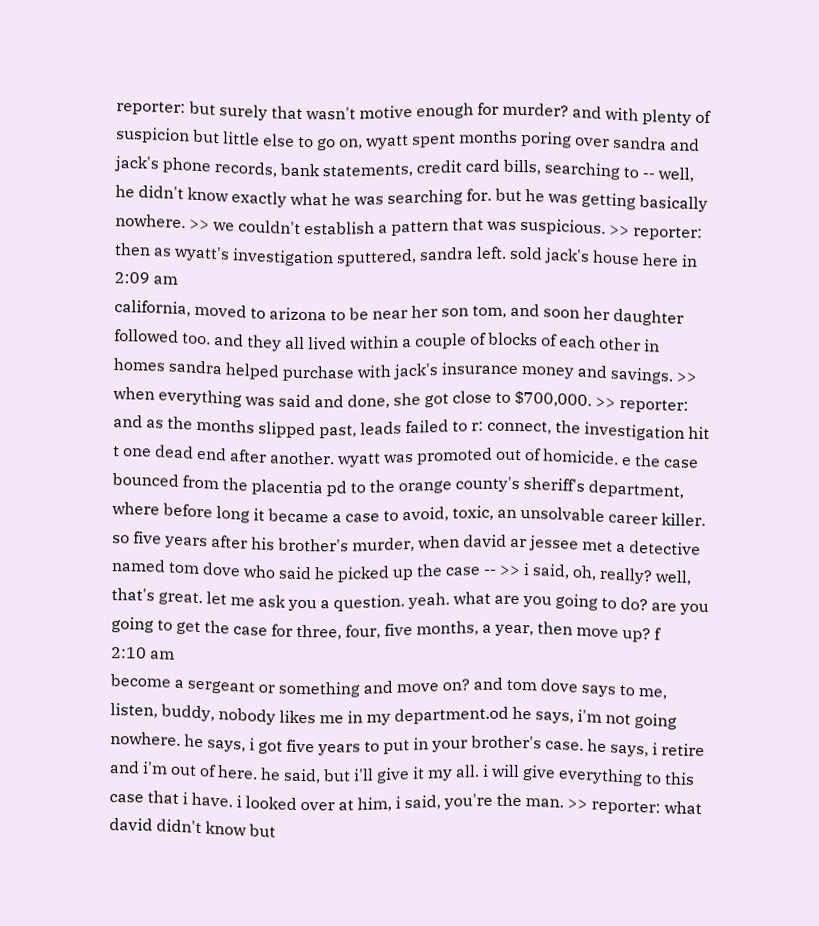reporter: but surely that wasn't motive enough for murder? and with plenty of suspicion but little else to go on, wyatt spent months poring over sandra and jack's phone records, bank statements, credit card bills, searching to -- well, he didn't know exactly what he was searching for. but he was getting basically nowhere. >> we couldn't establish a pattern that was suspicious. >> reporter: then as wyatt's investigation sputtered, sandra left. sold jack's house here in
2:09 am
california, moved to arizona to be near her son tom, and soon her daughter followed too. and they all lived within a couple of blocks of each other in homes sandra helped purchase with jack's insurance money and savings. >> when everything was said and done, she got close to $700,000. >> reporter: and as the months slipped past, leads failed to r: connect, the investigation hit t one dead end after another. wyatt was promoted out of homicide. e the case bounced from the placentia pd to the orange county's sheriff's department, where before long it became a case to avoid, toxic, an unsolvable career killer. so five years after his brother's murder, when david ar jessee met a detective named tom dove who said he picked up the case -- >> i said, oh, really? well, that's great. let me ask you a question. yeah. what are you going to do? are you going to get the case for three, four, five months, a year, then move up? f
2:10 am
become a sergeant or something and move on? and tom dove says to me, listen, buddy, nobody likes me in my department.od he says, i'm not going nowhere. he says, i got five years to put in your brother's case. he says, i retire and i'm out of here. he said, but i'll give it my all. i will give everything to this case that i have. i looked over at him, i said, you're the man. >> reporter: what david didn't know but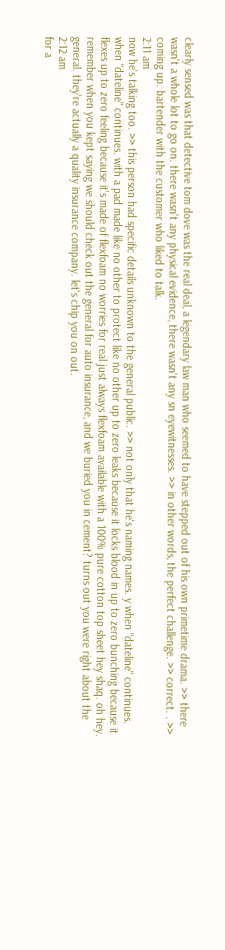clearly sensed was that detective tom dove was the real deal, a legendary law man who seemed to have stepped out of his own primetime drama. >> there wasn't a whole lot to go on. there wasn't any physical evidence, there wasn't any sn eyewitnesses. >> in other words, the perfect challenge. >> correct. . >> coming up. bartender with the customer who liked to talk.
2:11 am
now he's talking too. >> this person had specific details unknown to the general public. >> not only that he's naming names. y when "dateline" continues. when "dateline" continues. with a pad made like no other to protect like no other up to zero leaks because it locks blood in up to zero bunching because it flexes up to zero feeling because it's made of flexfoam no worries for real just always flexfoam available with a 100% pure cotton top sheet hey shaq. oh hey. remember when you kept saying we should check out the general for auto insurance, and we buried you in cement? turns out you were right about the general. they're actually a quality insurance company. let's chip you on out.
2:12 am
for a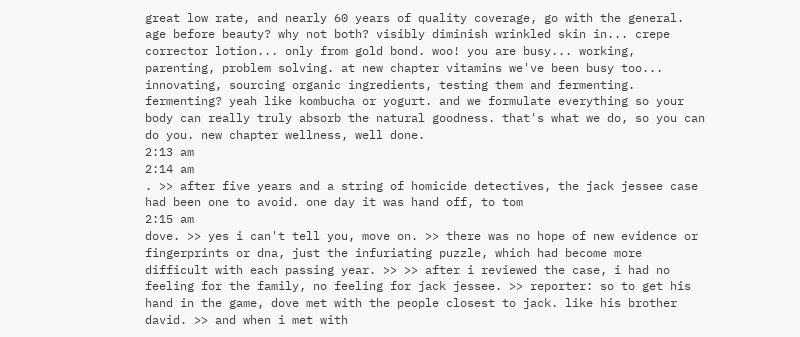great low rate, and nearly 60 years of quality coverage, go with the general. age before beauty? why not both? visibly diminish wrinkled skin in... crepe corrector lotion... only from gold bond. woo! you are busy... working, parenting, problem solving. at new chapter vitamins we've been busy too... innovating, sourcing organic ingredients, testing them and fermenting. fermenting? yeah like kombucha or yogurt. and we formulate everything so your body can really truly absorb the natural goodness. that's what we do, so you can do you. new chapter wellness, well done.
2:13 am
2:14 am
. >> after five years and a string of homicide detectives, the jack jessee case had been one to avoid. one day it was hand off, to tom
2:15 am
dove. >> yes i can't tell you, move on. >> there was no hope of new evidence or fingerprints or dna, just the infuriating puzzle, which had become more difficult with each passing year. >> >> after i reviewed the case, i had no feeling for the family, no feeling for jack jessee. >> reporter: so to get his hand in the game, dove met with the people closest to jack. like his brother david. >> and when i met with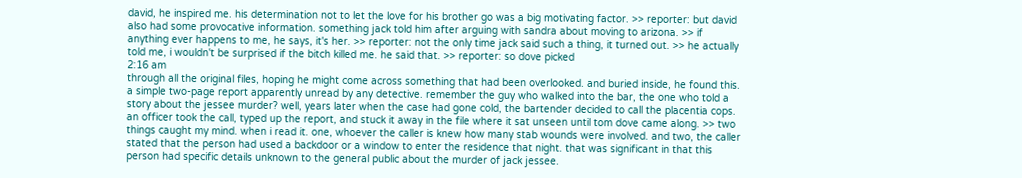david, he inspired me. his determination not to let the love for his brother go was a big motivating factor. >> reporter: but david also had some provocative information. something jack told him after arguing with sandra about moving to arizona. >> if anything ever happens to me, he says, it's her. >> reporter: not the only time jack said such a thing, it turned out. >> he actually told me, i wouldn't be surprised if the bitch killed me. he said that. >> reporter: so dove picked
2:16 am
through all the original files, hoping he might come across something that had been overlooked. and buried inside, he found this. a simple two-page report apparently unread by any detective. remember the guy who walked into the bar, the one who told a story about the jessee murder? well, years later when the case had gone cold, the bartender decided to call the placentia cops. an officer took the call, typed up the report, and stuck it away in the file where it sat unseen until tom dove came along. >> two things caught my mind. when i read it. one, whoever the caller is knew how many stab wounds were involved. and two, the caller stated that the person had used a backdoor or a window to enter the residence that night. that was significant in that this person had specific details unknown to the general public about the murder of jack jessee.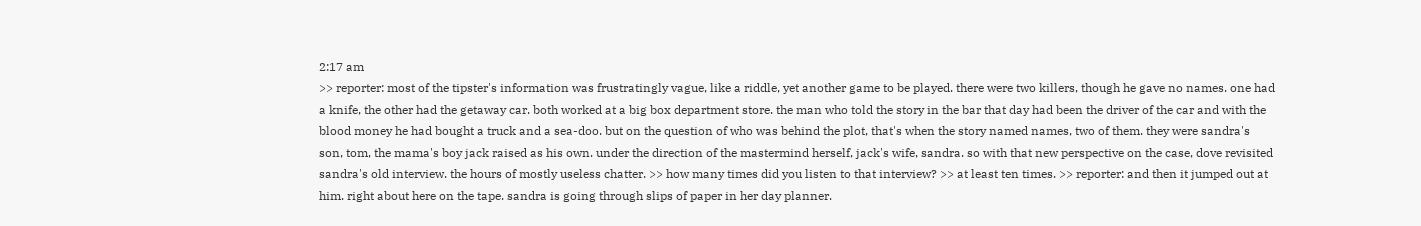2:17 am
>> reporter: most of the tipster's information was frustratingly vague, like a riddle, yet another game to be played. there were two killers, though he gave no names. one had a knife, the other had the getaway car. both worked at a big box department store. the man who told the story in the bar that day had been the driver of the car and with the blood money he had bought a truck and a sea-doo. but on the question of who was behind the plot, that's when the story named names, two of them. they were sandra's son, tom, the mama's boy jack raised as his own. under the direction of the mastermind herself, jack's wife, sandra. so with that new perspective on the case, dove revisited sandra's old interview. the hours of mostly useless chatter. >> how many times did you listen to that interview? >> at least ten times. >> reporter: and then it jumped out at him. right about here on the tape. sandra is going through slips of paper in her day planner.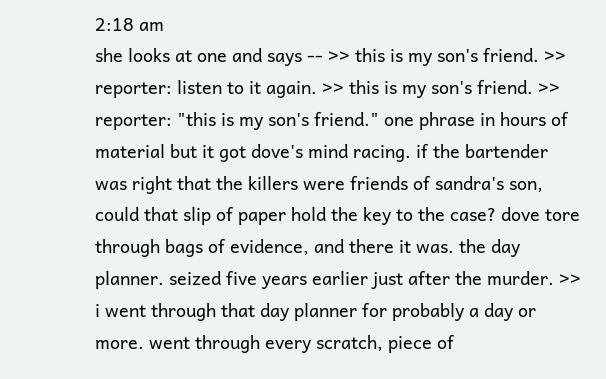2:18 am
she looks at one and says -- >> this is my son's friend. >> reporter: listen to it again. >> this is my son's friend. >> reporter: "this is my son's friend." one phrase in hours of material but it got dove's mind racing. if the bartender was right that the killers were friends of sandra's son, could that slip of paper hold the key to the case? dove tore through bags of evidence, and there it was. the day planner. seized five years earlier just after the murder. >> i went through that day planner for probably a day or more. went through every scratch, piece of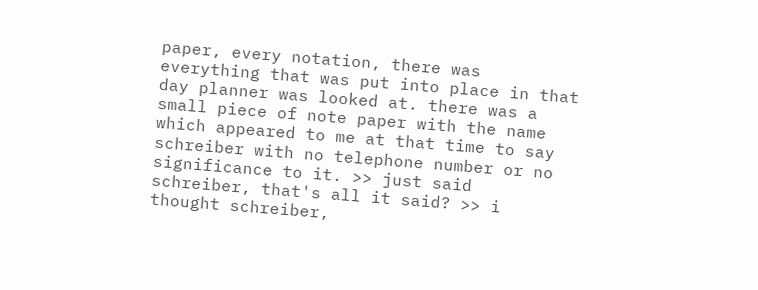paper, every notation, there was everything that was put into place in that day planner was looked at. there was a small piece of note paper with the name which appeared to me at that time to say schreiber with no telephone number or no significance to it. >> just said schreiber, that's all it said? >> i thought schreiber,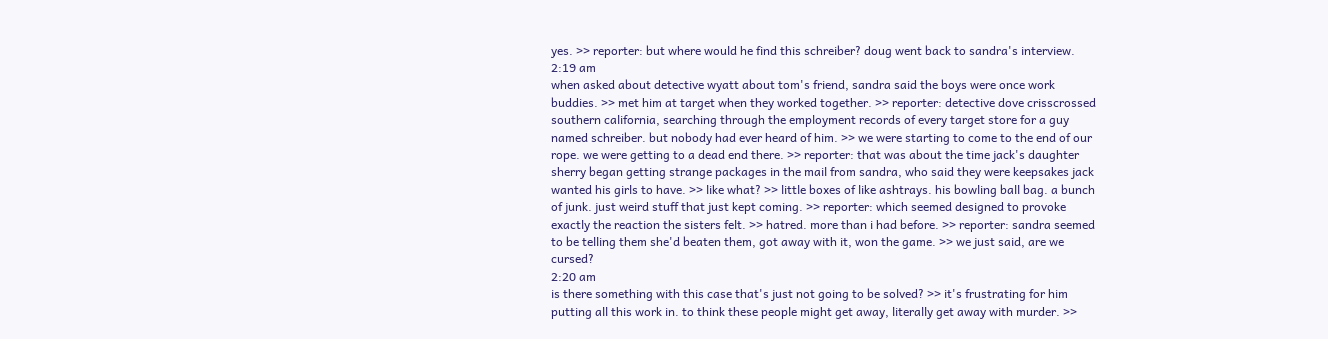yes. >> reporter: but where would he find this schreiber? doug went back to sandra's interview.
2:19 am
when asked about detective wyatt about tom's friend, sandra said the boys were once work buddies. >> met him at target when they worked together. >> reporter: detective dove crisscrossed southern california, searching through the employment records of every target store for a guy named schreiber. but nobody had ever heard of him. >> we were starting to come to the end of our rope. we were getting to a dead end there. >> reporter: that was about the time jack's daughter sherry began getting strange packages in the mail from sandra, who said they were keepsakes jack wanted his girls to have. >> like what? >> little boxes of like ashtrays. his bowling ball bag. a bunch of junk. just weird stuff that just kept coming. >> reporter: which seemed designed to provoke exactly the reaction the sisters felt. >> hatred. more than i had before. >> reporter: sandra seemed to be telling them she'd beaten them, got away with it, won the game. >> we just said, are we cursed?
2:20 am
is there something with this case that's just not going to be solved? >> it's frustrating for him putting all this work in. to think these people might get away, literally get away with murder. >>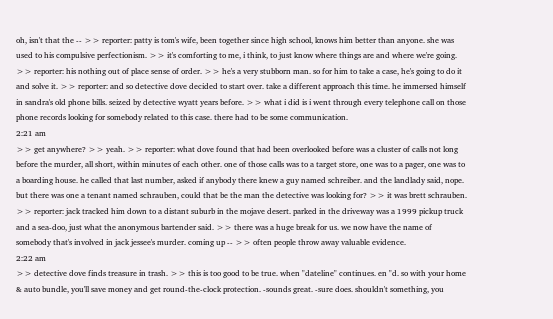oh, isn't that the -- >> reporter: patty is tom's wife, been together since high school, knows him better than anyone. she was used to his compulsive perfectionism. >> it's comforting to me, i think, to just know where things are and where we're going. >> reporter: his nothing out of place sense of order. >> he's a very stubborn man. so for him to take a case, he's going to do it and solve it. >> reporter: and so detective dove decided to start over. take a different approach this time. he immersed himself in sandra's old phone bills. seized by detective wyatt years before. >> what i did is i went through every telephone call on those phone records looking for somebody related to this case. there had to be some communication.
2:21 am
>> get anywhere? >> yeah. >> reporter: what dove found that had been overlooked before was a cluster of calls not long before the murder, all short, within minutes of each other. one of those calls was to a target store, one was to a pager, one was to a boarding house. he called that last number, asked if anybody there knew a guy named schreiber. and the landlady said, nope. but there was one a tenant named schrauben, could that be the man the detective was looking for? >> it was brett schrauben. >> reporter: jack tracked him down to a distant suburb in the mojave desert. parked in the driveway was a 1999 pickup truck and a sea-doo, just what the anonymous bartender said. >> there was a huge break for us. we now have the name of somebody that's involved in jack jessee's murder. coming up -- >> often people throw away valuable evidence.
2:22 am
>> detective dove finds treasure in trash. >> this is too good to be true. when "dateline" continues. en "d. so with your home & auto bundle, you'll save money and get round-the-clock protection. -sounds great. -sure does. shouldn't something, you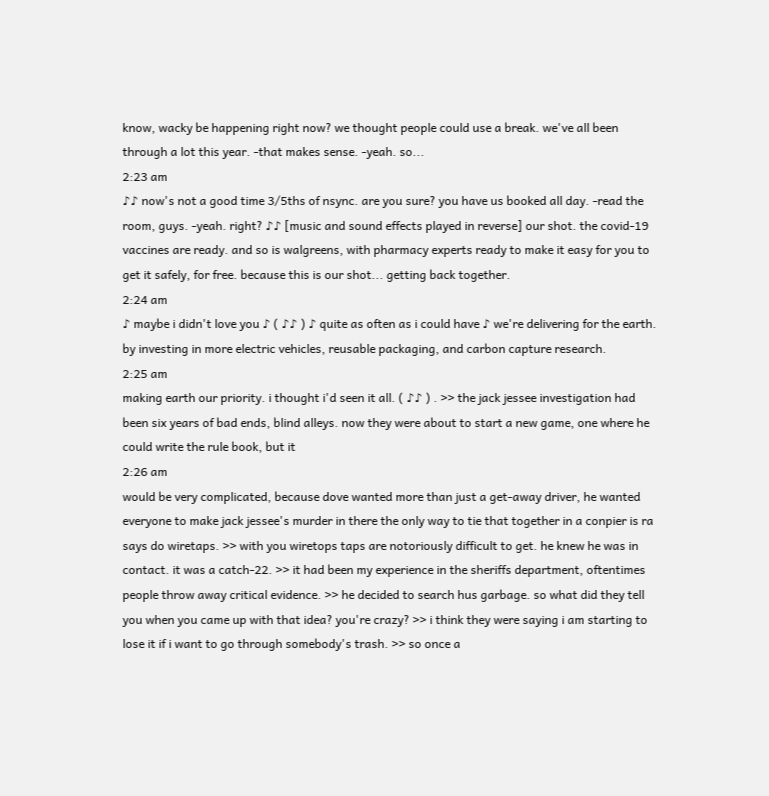know, wacky be happening right now? we thought people could use a break. we've all been through a lot this year. -that makes sense. -yeah. so...
2:23 am
♪♪ now's not a good time 3/5ths of nsync. are you sure? you have us booked all day. -read the room, guys. -yeah. right? ♪♪ [music and sound effects played in reverse] our shot. the covid-19 vaccines are ready. and so is walgreens, with pharmacy experts ready to make it easy for you to get it safely, for free. because this is our shot... getting back together.
2:24 am
♪ maybe i didn't love you ♪ ( ♪♪ ) ♪ quite as often as i could have ♪ we're delivering for the earth. by investing in more electric vehicles, reusable packaging, and carbon capture research.
2:25 am
making earth our priority. i thought i'd seen it all. ( ♪♪ ) . >> the jack jessee investigation had been six years of bad ends, blind alleys. now they were about to start a new game, one where he could write the rule book, but it
2:26 am
would be very complicated, because dove wanted more than just a get-away driver, he wanted everyone to make jack jessee's murder in there the only way to tie that together in a conpier is ra says do wiretaps. >> with you wiretops taps are notoriously difficult to get. he knew he was in contact. it was a catch-22. >> it had been my experience in the sheriffs department, oftentimes people throw away critical evidence. >> he decided to search hus garbage. so what did they tell you when you came up with that idea? you're crazy? >> i think they were saying i am starting to lose it if i want to go through somebody's trash. >> so once a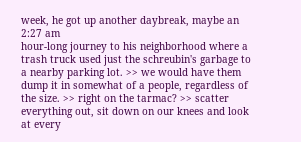week, he got up another daybreak, maybe an
2:27 am
hour-long journey to his neighborhood where a trash truck used just the schreubin's garbage to a nearby parking lot. >> we would have them dump it in somewhat of a people, regardless of the size. >> right on the tarmac? >> scatter everything out, sit down on our knees and look at every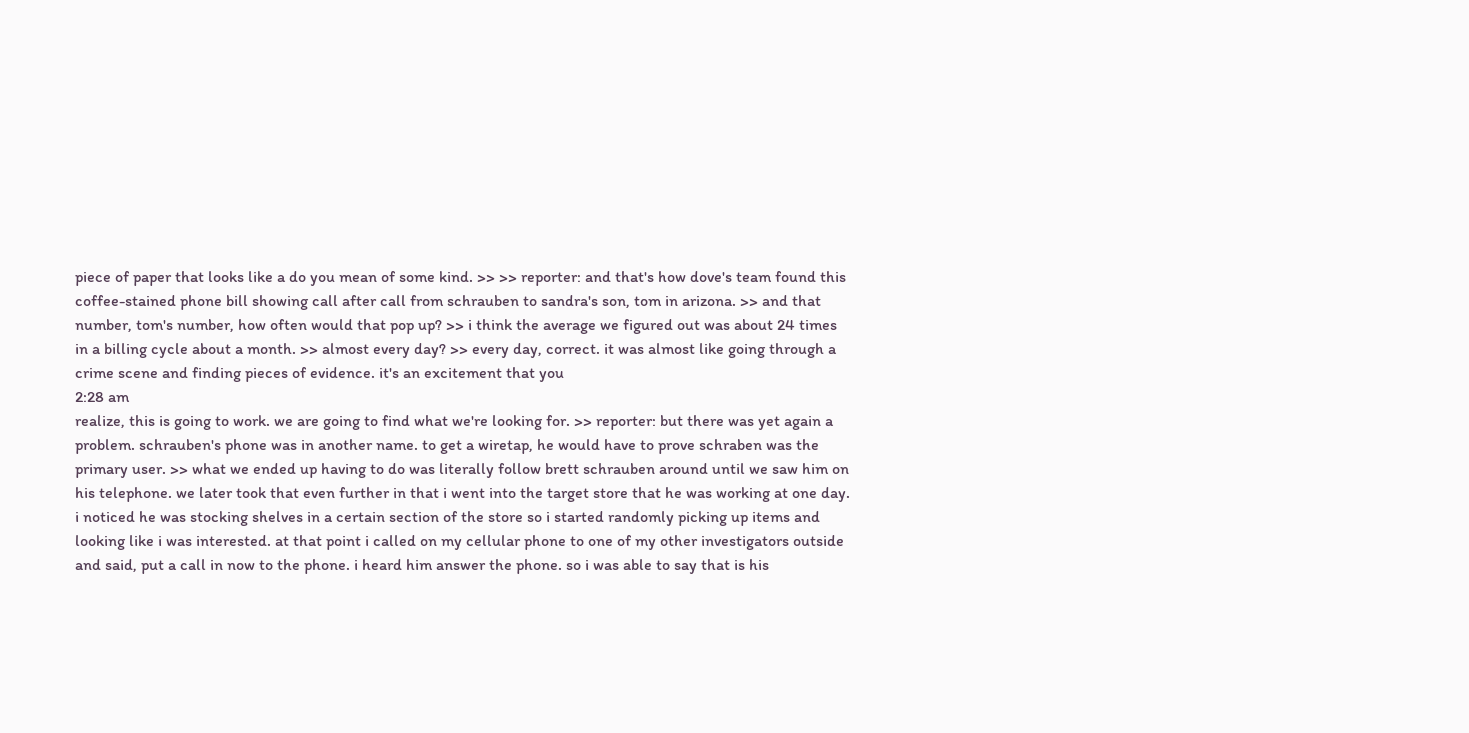piece of paper that looks like a do you mean of some kind. >> >> reporter: and that's how dove's team found this coffee-stained phone bill showing call after call from schrauben to sandra's son, tom in arizona. >> and that number, tom's number, how often would that pop up? >> i think the average we figured out was about 24 times in a billing cycle about a month. >> almost every day? >> every day, correct. it was almost like going through a crime scene and finding pieces of evidence. it's an excitement that you
2:28 am
realize, this is going to work. we are going to find what we're looking for. >> reporter: but there was yet again a problem. schrauben's phone was in another name. to get a wiretap, he would have to prove schraben was the primary user. >> what we ended up having to do was literally follow brett schrauben around until we saw him on his telephone. we later took that even further in that i went into the target store that he was working at one day. i noticed he was stocking shelves in a certain section of the store so i started randomly picking up items and looking like i was interested. at that point i called on my cellular phone to one of my other investigators outside and said, put a call in now to the phone. i heard him answer the phone. so i was able to say that is his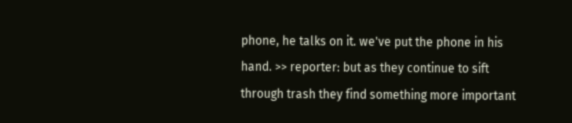phone, he talks on it. we've put the phone in his hand. >> reporter: but as they continue to sift through trash they find something more important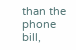than the phone bill,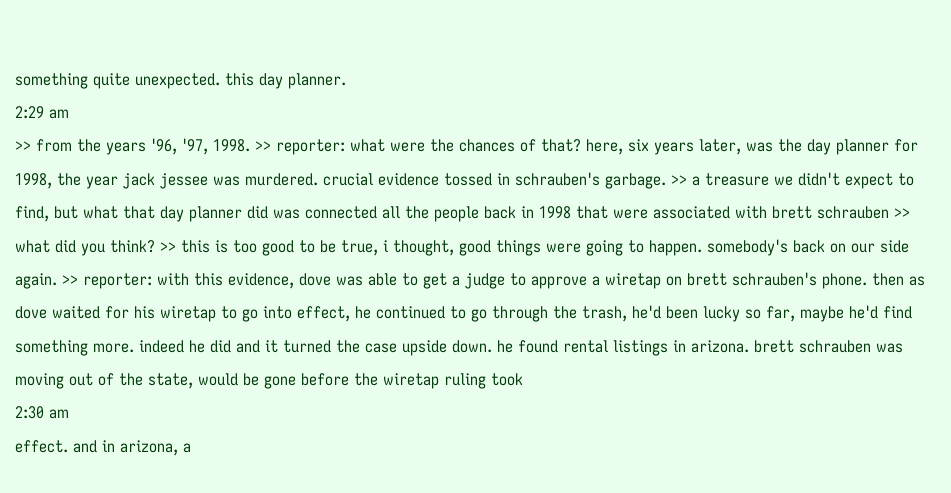something quite unexpected. this day planner.
2:29 am
>> from the years '96, '97, 1998. >> reporter: what were the chances of that? here, six years later, was the day planner for 1998, the year jack jessee was murdered. crucial evidence tossed in schrauben's garbage. >> a treasure we didn't expect to find, but what that day planner did was connected all the people back in 1998 that were associated with brett schrauben >> what did you think? >> this is too good to be true, i thought, good things were going to happen. somebody's back on our side again. >> reporter: with this evidence, dove was able to get a judge to approve a wiretap on brett schrauben's phone. then as dove waited for his wiretap to go into effect, he continued to go through the trash, he'd been lucky so far, maybe he'd find something more. indeed he did and it turned the case upside down. he found rental listings in arizona. brett schrauben was moving out of the state, would be gone before the wiretap ruling took
2:30 am
effect. and in arizona, a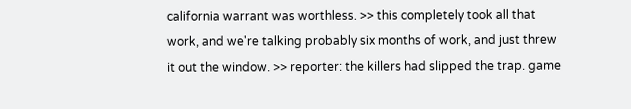california warrant was worthless. >> this completely took all that work, and we're talking probably six months of work, and just threw it out the window. >> reporter: the killers had slipped the trap. game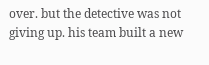over. but the detective was not giving up. his team built a new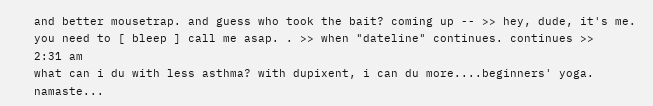and better mousetrap. and guess who took the bait? coming up -- >> hey, dude, it's me. you need to [ bleep ] call me asap. . >> when "dateline" continues. continues >>
2:31 am
what can i du with less asthma? with dupixent, i can du more....beginners' yoga. namaste...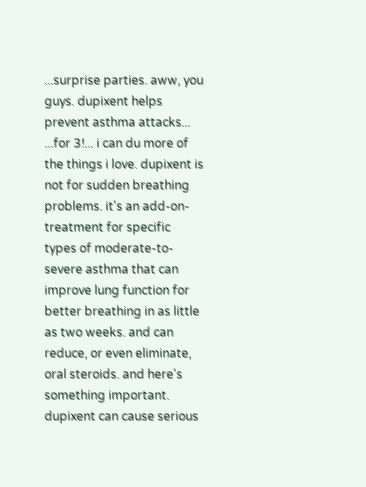...surprise parties. aww, you guys. dupixent helps prevent asthma attacks... ...for 3!... i can du more of the things i love. dupixent is not for sudden breathing problems. it's an add-on-treatment for specific types of moderate-to-severe asthma that can improve lung function for better breathing in as little as two weeks. and can reduce, or even eliminate, oral steroids. and here's something important. dupixent can cause serious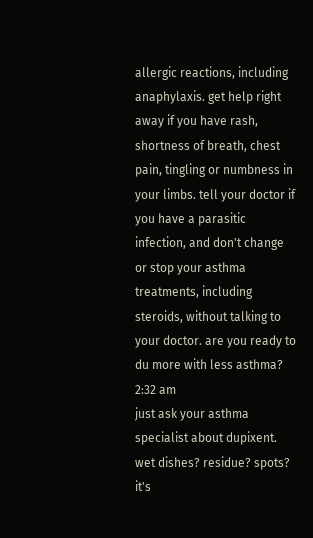allergic reactions, including anaphylaxis. get help right away if you have rash, shortness of breath, chest pain, tingling or numbness in your limbs. tell your doctor if you have a parasitic infection, and don't change or stop your asthma treatments, including steroids, without talking to your doctor. are you ready to du more with less asthma?
2:32 am
just ask your asthma specialist about dupixent. wet dishes? residue? spots? it's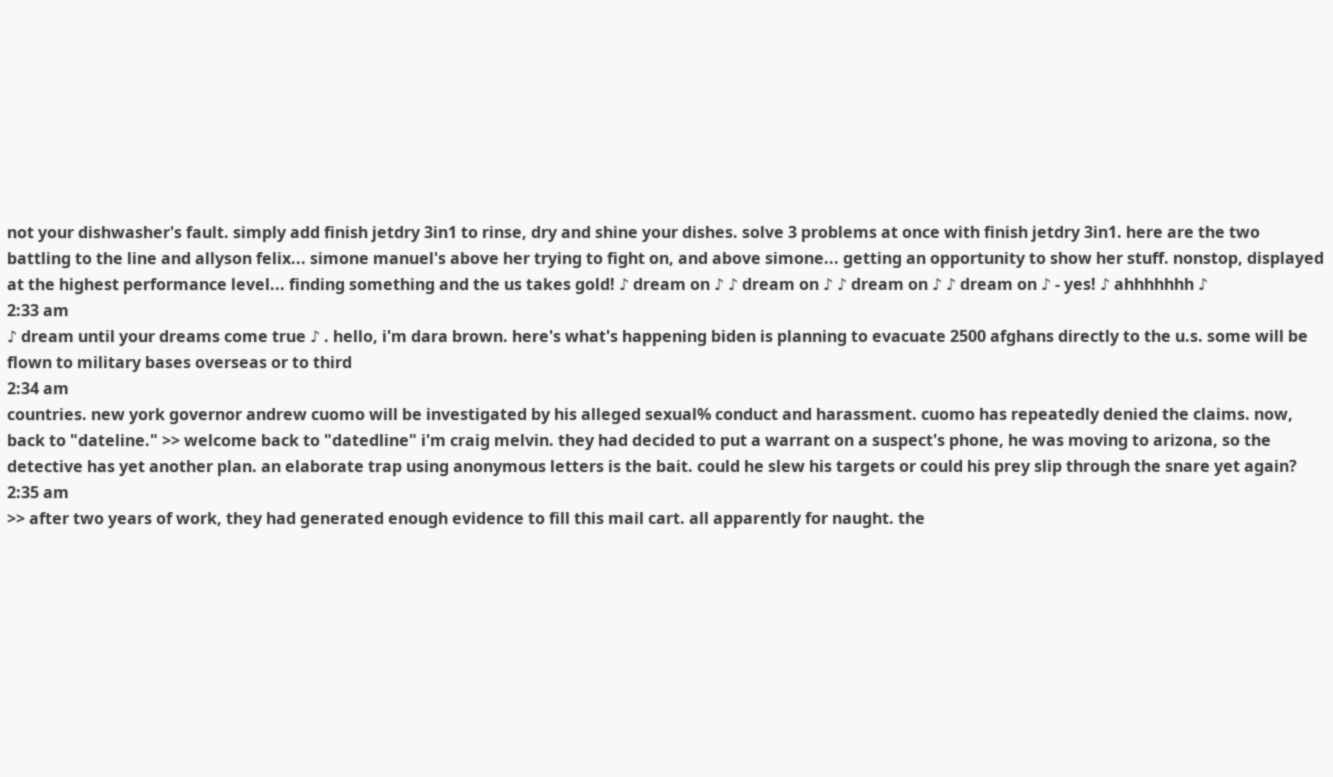not your dishwasher's fault. simply add finish jetdry 3in1 to rinse, dry and shine your dishes. solve 3 problems at once with finish jetdry 3in1. here are the two battling to the line and allyson felix... simone manuel's above her trying to fight on, and above simone... getting an opportunity to show her stuff. nonstop, displayed at the highest performance level... finding something and the us takes gold! ♪ dream on ♪ ♪ dream on ♪ ♪ dream on ♪ ♪ dream on ♪ - yes! ♪ ahhhhhhh ♪
2:33 am
♪ dream until your dreams come true ♪ . hello, i'm dara brown. here's what's happening biden is planning to evacuate 2500 afghans directly to the u.s. some will be flown to military bases overseas or to third
2:34 am
countries. new york governor andrew cuomo will be investigated by his alleged sexual% conduct and harassment. cuomo has repeatedly denied the claims. now, back to "dateline." >> welcome back to "datedline" i'm craig melvin. they had decided to put a warrant on a suspect's phone, he was moving to arizona, so the detective has yet another plan. an elaborate trap using anonymous letters is the bait. could he slew his targets or could his prey slip through the snare yet again?
2:35 am
>> after two years of work, they had generated enough evidence to fill this mail cart. all apparently for naught. the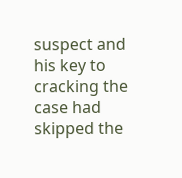suspect and his key to cracking the case had skipped the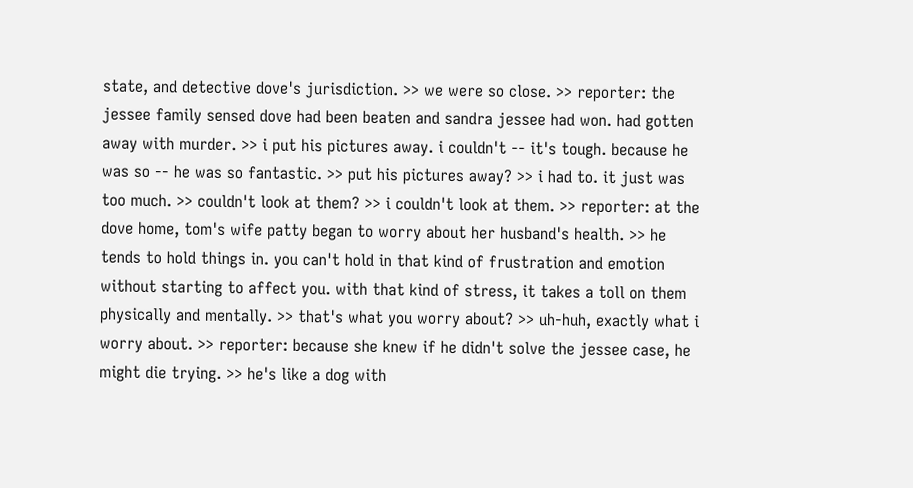state, and detective dove's jurisdiction. >> we were so close. >> reporter: the jessee family sensed dove had been beaten and sandra jessee had won. had gotten away with murder. >> i put his pictures away. i couldn't -- it's tough. because he was so -- he was so fantastic. >> put his pictures away? >> i had to. it just was too much. >> couldn't look at them? >> i couldn't look at them. >> reporter: at the dove home, tom's wife patty began to worry about her husband's health. >> he tends to hold things in. you can't hold in that kind of frustration and emotion without starting to affect you. with that kind of stress, it takes a toll on them physically and mentally. >> that's what you worry about? >> uh-huh, exactly what i worry about. >> reporter: because she knew if he didn't solve the jessee case, he might die trying. >> he's like a dog with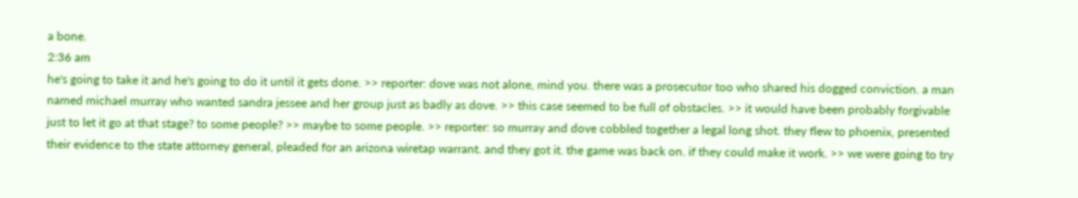a bone.
2:36 am
he's going to take it and he's going to do it until it gets done. >> reporter: dove was not alone, mind you. there was a prosecutor too who shared his dogged conviction. a man named michael murray who wanted sandra jessee and her group just as badly as dove. >> this case seemed to be full of obstacles. >> it would have been probably forgivable just to let it go at that stage? to some people? >> maybe to some people. >> reporter: so murray and dove cobbled together a legal long shot. they flew to phoenix, presented their evidence to the state attorney general, pleaded for an arizona wiretap warrant. and they got it. the game was back on. if they could make it work. >> we were going to try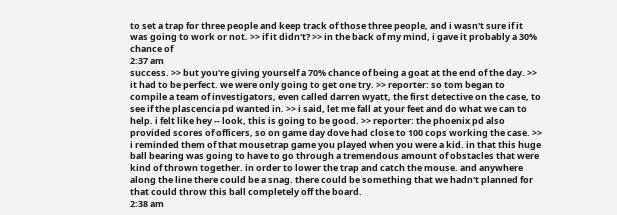to set a trap for three people and keep track of those three people, and i wasn't sure if it was going to work or not. >> if it didn't? >> in the back of my mind, i gave it probably a 30% chance of
2:37 am
success. >> but you're giving yourself a 70% chance of being a goat at the end of the day. >> it had to be perfect. we were only going to get one try. >> reporter: so tom began to compile a team of investigators, even called darren wyatt, the first detective on the case, to see if the plascencia pd wanted in. >> i said, let me fall at your feet and do what we can to help. i felt like hey -- look, this is going to be good. >> reporter: the phoenix pd also provided scores of officers, so on game day dove had close to 100 cops working the case. >> i reminded them of that mousetrap game you played when you were a kid. in that this huge ball bearing was going to have to go through a tremendous amount of obstacles that were kind of thrown together. in order to lower the trap and catch the mouse. and anywhere along the line there could be a snag. there could be something that we hadn't planned for that could throw this ball completely off the board.
2:38 am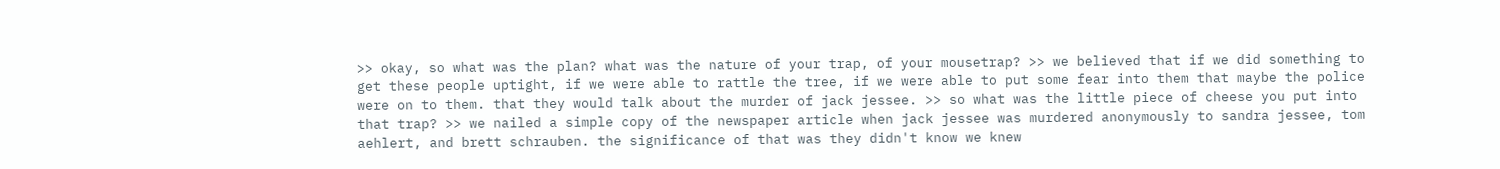>> okay, so what was the plan? what was the nature of your trap, of your mousetrap? >> we believed that if we did something to get these people uptight, if we were able to rattle the tree, if we were able to put some fear into them that maybe the police were on to them. that they would talk about the murder of jack jessee. >> so what was the little piece of cheese you put into that trap? >> we nailed a simple copy of the newspaper article when jack jessee was murdered anonymously to sandra jessee, tom aehlert, and brett schrauben. the significance of that was they didn't know we knew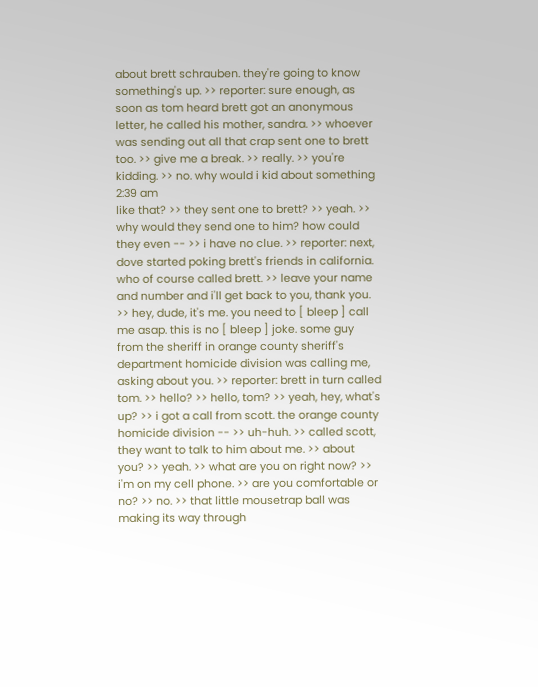about brett schrauben. they're going to know something's up. >> reporter: sure enough, as soon as tom heard brett got an anonymous letter, he called his mother, sandra. >> whoever was sending out all that crap sent one to brett too. >> give me a break. >> really. >> you're kidding. >> no. why would i kid about something
2:39 am
like that? >> they sent one to brett? >> yeah. >> why would they send one to him? how could they even -- >> i have no clue. >> reporter: next, dove started poking brett's friends in california. who of course called brett. >> leave your name and number and i'll get back to you, thank you. >> hey, dude, it's me. you need to [ bleep ] call me asap. this is no [ bleep ] joke. some guy from the sheriff in orange county sheriff's department homicide division was calling me, asking about you. >> reporter: brett in turn called tom. >> hello? >> hello, tom? >> yeah, hey, what's up? >> i got a call from scott. the orange county homicide division -- >> uh-huh. >> called scott, they want to talk to him about me. >> about you? >> yeah. >> what are you on right now? >> i'm on my cell phone. >> are you comfortable or no? >> no. >> that little mousetrap ball was making its way through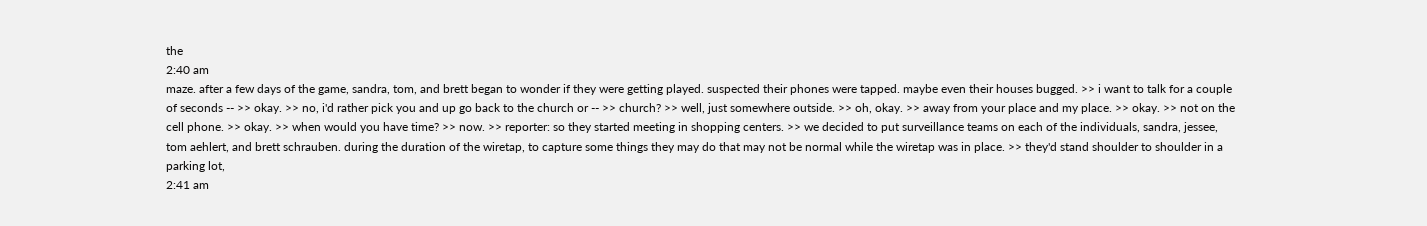the
2:40 am
maze. after a few days of the game, sandra, tom, and brett began to wonder if they were getting played. suspected their phones were tapped. maybe even their houses bugged. >> i want to talk for a couple of seconds -- >> okay. >> no, i'd rather pick you and up go back to the church or -- >> church? >> well, just somewhere outside. >> oh, okay. >> away from your place and my place. >> okay. >> not on the cell phone. >> okay. >> when would you have time? >> now. >> reporter: so they started meeting in shopping centers. >> we decided to put surveillance teams on each of the individuals, sandra, jessee, tom aehlert, and brett schrauben. during the duration of the wiretap, to capture some things they may do that may not be normal while the wiretap was in place. >> they'd stand shoulder to shoulder in a parking lot,
2:41 am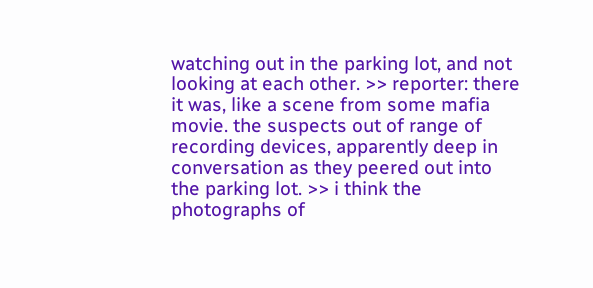watching out in the parking lot, and not looking at each other. >> reporter: there it was, like a scene from some mafia movie. the suspects out of range of recording devices, apparently deep in conversation as they peered out into the parking lot. >> i think the photographs of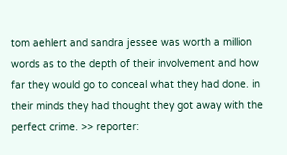tom aehlert and sandra jessee was worth a million words as to the depth of their involvement and how far they would go to conceal what they had done. in their minds they had thought they got away with the perfect crime. >> reporter: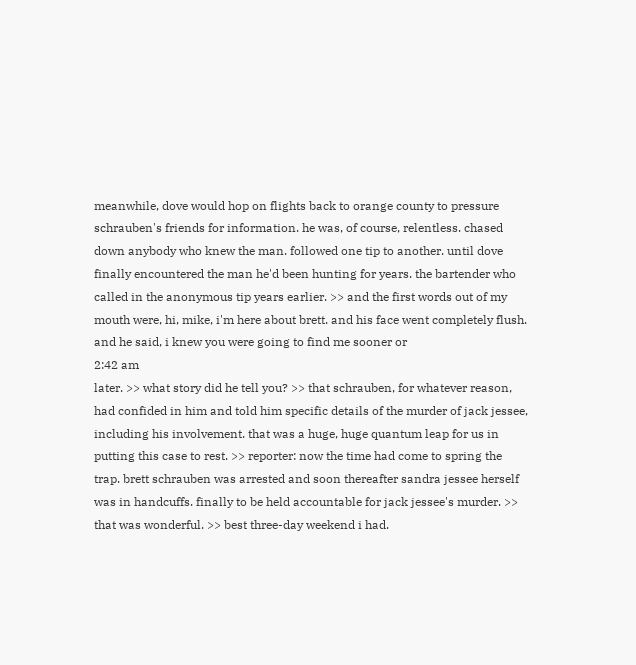meanwhile, dove would hop on flights back to orange county to pressure schrauben's friends for information. he was, of course, relentless. chased down anybody who knew the man. followed one tip to another. until dove finally encountered the man he'd been hunting for years. the bartender who called in the anonymous tip years earlier. >> and the first words out of my mouth were, hi, mike, i'm here about brett. and his face went completely flush. and he said, i knew you were going to find me sooner or
2:42 am
later. >> what story did he tell you? >> that schrauben, for whatever reason, had confided in him and told him specific details of the murder of jack jessee, including his involvement. that was a huge, huge quantum leap for us in putting this case to rest. >> reporter: now the time had come to spring the trap. brett schrauben was arrested and soon thereafter sandra jessee herself was in handcuffs. finally to be held accountable for jack jessee's murder. >> that was wonderful. >> best three-day weekend i had.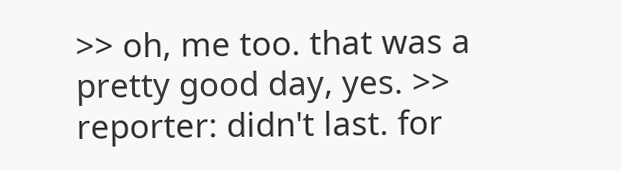>> oh, me too. that was a pretty good day, yes. >> reporter: didn't last. for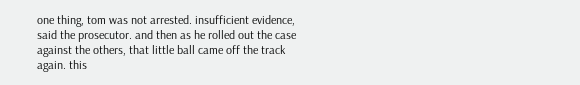one thing, tom was not arrested. insufficient evidence, said the prosecutor. and then as he rolled out the case against the others, that little ball came off the track again. this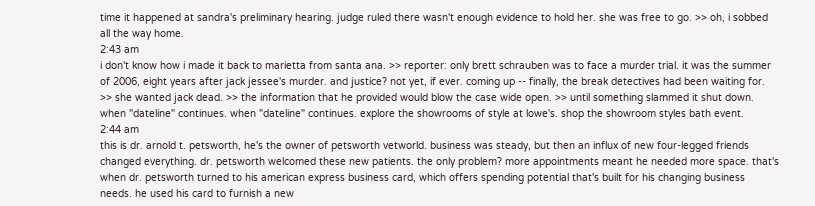time it happened at sandra's preliminary hearing. judge ruled there wasn't enough evidence to hold her. she was free to go. >> oh, i sobbed all the way home.
2:43 am
i don't know how i made it back to marietta from santa ana. >> reporter: only brett schrauben was to face a murder trial. it was the summer of 2006, eight years after jack jessee's murder. and justice? not yet, if ever. coming up -- finally, the break detectives had been waiting for. >> she wanted jack dead. >> the information that he provided would blow the case wide open. >> until something slammed it shut down. when "dateline" continues. when "dateline" continues. explore the showrooms of style at lowe's. shop the showroom styles bath event.
2:44 am
this is dr. arnold t. petsworth, he's the owner of petsworth vetworld. business was steady, but then an influx of new four-legged friends changed everything. dr. petsworth welcomed these new patients. the only problem? more appointments meant he needed more space. that's when dr. petsworth turned to his american express business card, which offers spending potential that's built for his changing business needs. he used his card to furnish a new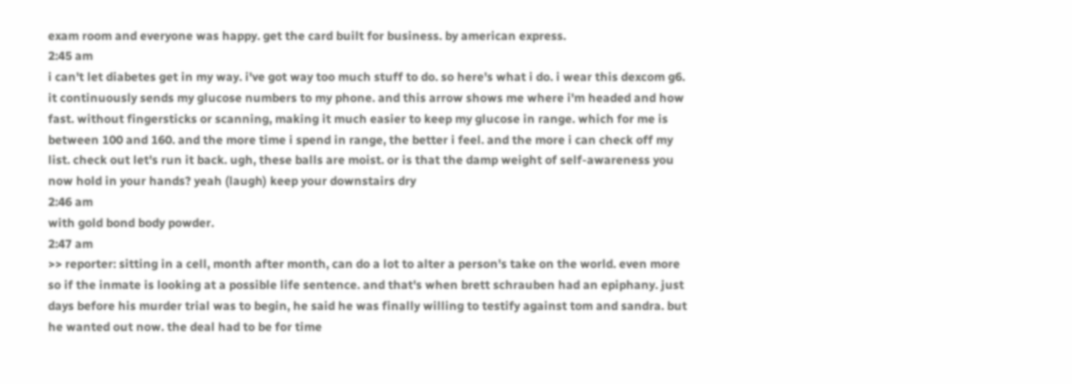exam room and everyone was happy. get the card built for business. by american express.
2:45 am
i can't let diabetes get in my way. i've got way too much stuff to do. so here's what i do. i wear this dexcom g6. it continuously sends my glucose numbers to my phone. and this arrow shows me where i'm headed and how fast. without fingersticks or scanning, making it much easier to keep my glucose in range. which for me is between 100 and 160. and the more time i spend in range, the better i feel. and the more i can check off my list. check out let's run it back. ugh, these balls are moist. or is that the damp weight of self-awareness you now hold in your hands? yeah (laugh) keep your downstairs dry
2:46 am
with gold bond body powder.
2:47 am
>> reporter: sitting in a cell, month after month, can do a lot to alter a person's take on the world. even more so if the inmate is looking at a possible life sentence. and that's when brett schrauben had an epiphany. just days before his murder trial was to begin, he said he was finally willing to testify against tom and sandra. but he wanted out now. the deal had to be for time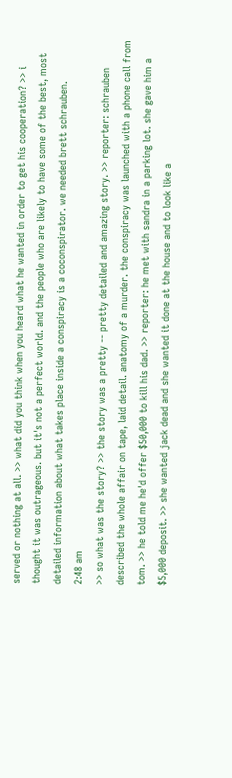served or nothing at all. >> what did you think when you heard what he wanted in order to get his cooperation? >> i thought it was outrageous. but it's not a perfect world. and the people who are likely to have some of the best, most detailed information about what takes place inside a conspiracy is a coconspirator. we needed brett schrauben.
2:48 am
>> so what was the story? >> the story was a pretty -- pretty detailed and amazing story. >> reporter: schrauben described the whole affair on tape, laid detail. anatomy of a murder. the conspiracy was launched with a phone call from tom. >> he told me he'd offer $50,000 to kill his dad. >> reporter: he met with sandra in a parking lot. she gave him a $5,000 deposit. >> she wanted jack dead and she wanted it done at the house and to look like a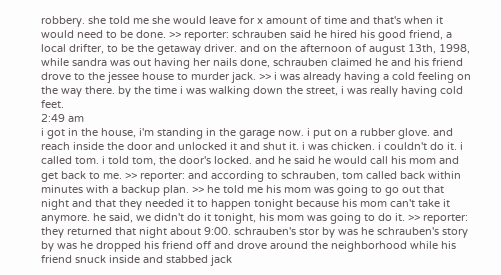robbery. she told me she would leave for x amount of time and that's when it would need to be done. >> reporter: schrauben said he hired his good friend, a local drifter, to be the getaway driver. and on the afternoon of august 13th, 1998, while sandra was out having her nails done, schrauben claimed he and his friend drove to the jessee house to murder jack. >> i was already having a cold feeling on the way there. by the time i was walking down the street, i was really having cold feet.
2:49 am
i got in the house, i'm standing in the garage now. i put on a rubber glove. and reach inside the door and unlocked it and shut it. i was chicken. i couldn't do it. i called tom. i told tom, the door's locked. and he said he would call his mom and get back to me. >> reporter: and according to schrauben, tom called back within minutes with a backup plan. >> he told me his mom was going to go out that night and that they needed it to happen tonight because his mom can't take it anymore. he said, we didn't do it tonight, his mom was going to do it. >> reporter: they returned that night about 9:00. schrauben's stor by was he schrauben's story by was he dropped his friend off and drove around the neighborhood while his friend snuck inside and stabbed jack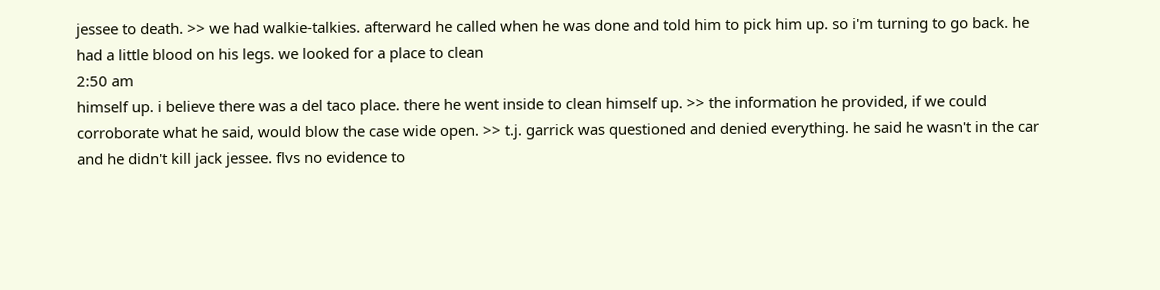jessee to death. >> we had walkie-talkies. afterward he called when he was done and told him to pick him up. so i'm turning to go back. he had a little blood on his legs. we looked for a place to clean
2:50 am
himself up. i believe there was a del taco place. there he went inside to clean himself up. >> the information he provided, if we could corroborate what he said, would blow the case wide open. >> t.j. garrick was questioned and denied everything. he said he wasn't in the car and he didn't kill jack jessee. flvs no evidence to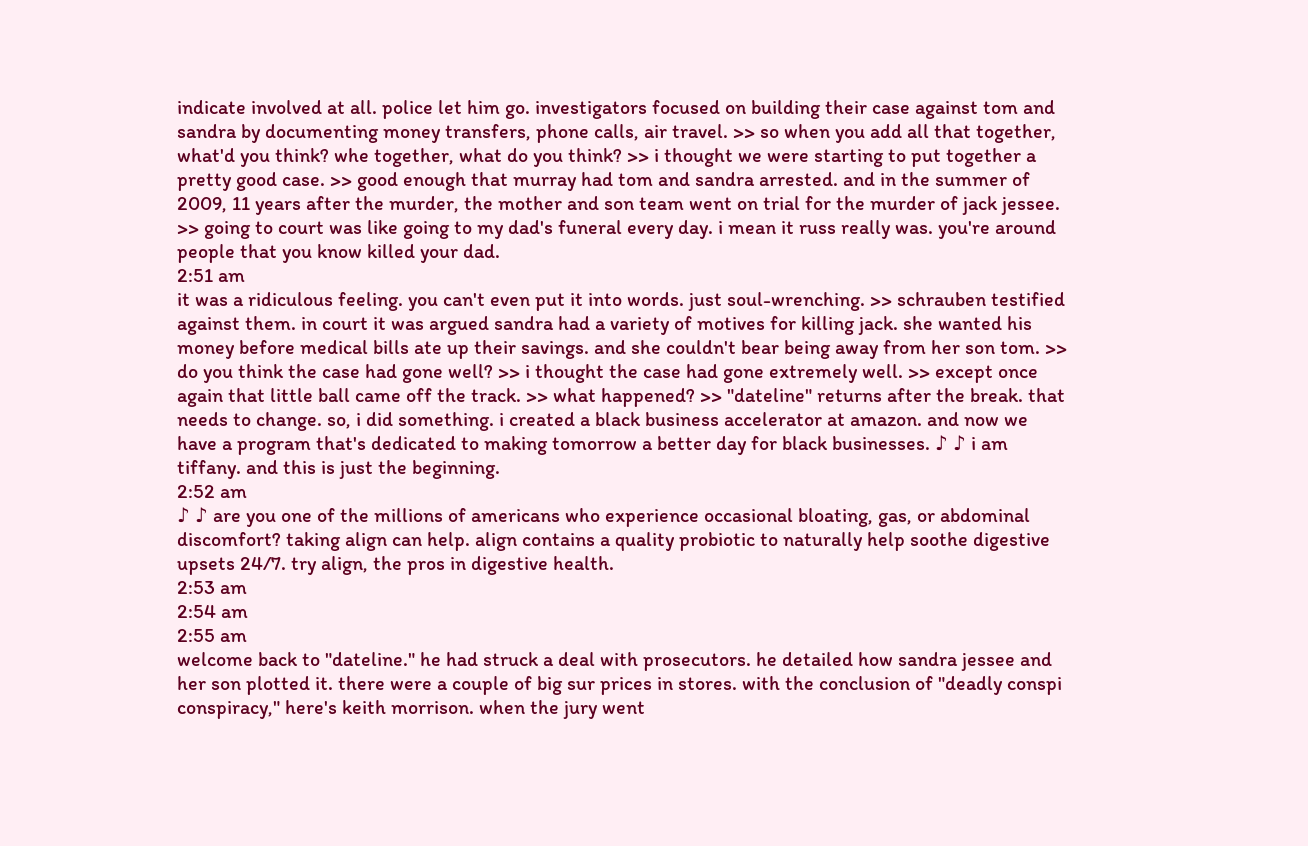indicate involved at all. police let him go. investigators focused on building their case against tom and sandra by documenting money transfers, phone calls, air travel. >> so when you add all that together, what'd you think? whe together, what do you think? >> i thought we were starting to put together a pretty good case. >> good enough that murray had tom and sandra arrested. and in the summer of 2009, 11 years after the murder, the mother and son team went on trial for the murder of jack jessee. >> going to court was like going to my dad's funeral every day. i mean it russ really was. you're around people that you know killed your dad.
2:51 am
it was a ridiculous feeling. you can't even put it into words. just soul-wrenching. >> schrauben testified against them. in court it was argued sandra had a variety of motives for killing jack. she wanted his money before medical bills ate up their savings. and she couldn't bear being away from her son tom. >> do you think the case had gone well? >> i thought the case had gone extremely well. >> except once again that little ball came off the track. >> what happened? >> "dateline" returns after the break. that needs to change. so, i did something. i created a black business accelerator at amazon. and now we have a program that's dedicated to making tomorrow a better day for black businesses. ♪ ♪ i am tiffany. and this is just the beginning.
2:52 am
♪ ♪ are you one of the millions of americans who experience occasional bloating, gas, or abdominal discomfort? taking align can help. align contains a quality probiotic to naturally help soothe digestive upsets 24/7. try align, the pros in digestive health.
2:53 am
2:54 am
2:55 am
welcome back to "dateline." he had struck a deal with prosecutors. he detailed how sandra jessee and her son plotted it. there were a couple of big sur prices in stores. with the conclusion of "deadly conspi conspiracy," here's keith morrison. when the jury went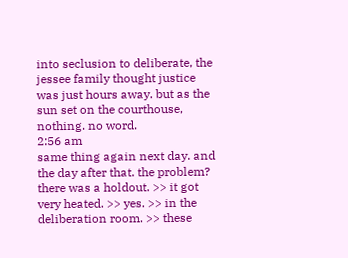into seclusion to deliberate, the jessee family thought justice was just hours away. but as the sun set on the courthouse, nothing. no word.
2:56 am
same thing again next day. and the day after that. the problem? there was a holdout. >> it got very heated. >> yes. >> in the deliberation room. >> these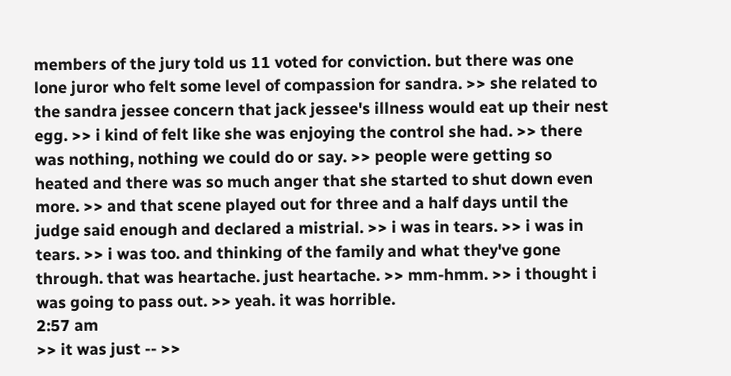members of the jury told us 11 voted for conviction. but there was one lone juror who felt some level of compassion for sandra. >> she related to the sandra jessee concern that jack jessee's illness would eat up their nest egg. >> i kind of felt like she was enjoying the control she had. >> there was nothing, nothing we could do or say. >> people were getting so heated and there was so much anger that she started to shut down even more. >> and that scene played out for three and a half days until the judge said enough and declared a mistrial. >> i was in tears. >> i was in tears. >> i was too. and thinking of the family and what they've gone through. that was heartache. just heartache. >> mm-hmm. >> i thought i was going to pass out. >> yeah. it was horrible.
2:57 am
>> it was just -- >>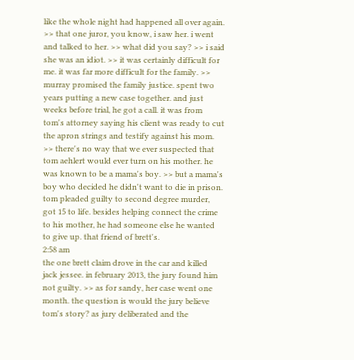like the whole night had happened all over again. >> that one juror, you know, i saw her. i went and talked to her. >> what did you say? >> i said she was an idiot. >> it was certainly difficult for me. it was far more difficult for the family. >> murray promised the family justice. spent two years putting a new case together. and just weeks before trial, he got a call. it was from tom's attorney saying his client was ready to cut the apron strings and testify against his mom. >> there's no way that we ever suspected that tom aehlert would ever turn on his mother. he was known to be a mama's boy. >> but a mama's boy who decided he didn't want to die in prison. tom pleaded guilty to second degree murder, got 15 to life. besides helping connect the crime to his mother, he had someone else he wanted to give up. that friend of brett's.
2:58 am
the one brett claim drove in the car and killed jack jessee. in february 2013, the jury found him not guilty. >> as for sandy, her case went one month. the question is would the jury believe tom's story? as jury deliberated and the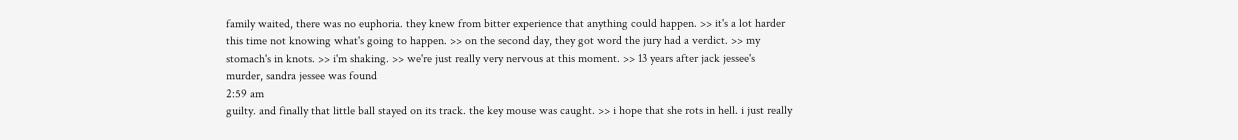family waited, there was no euphoria. they knew from bitter experience that anything could happen. >> it's a lot harder this time not knowing what's going to happen. >> on the second day, they got word the jury had a verdict. >> my stomach's in knots. >> i'm shaking. >> we're just really very nervous at this moment. >> 13 years after jack jessee's murder, sandra jessee was found
2:59 am
guilty. and finally that little ball stayed on its track. the key mouse was caught. >> i hope that she rots in hell. i just really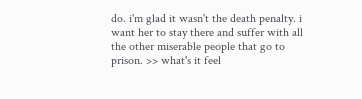do. i'm glad it wasn't the death penalty. i want her to stay there and suffer with all the other miserable people that go to prison. >> what's it feel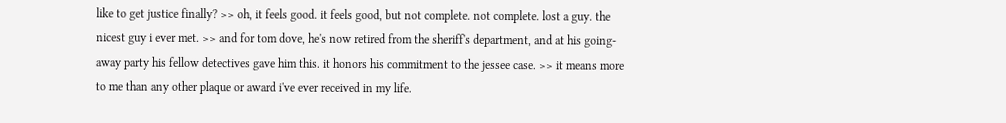like to get justice finally? >> oh, it feels good. it feels good, but not complete. not complete. lost a guy. the nicest guy i ever met. >> and for tom dove, he's now retired from the sheriff's department, and at his going-away party his fellow detectives gave him this. it honors his commitment to the jessee case. >> it means more to me than any other plaque or award i've ever received in my life.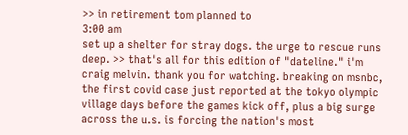>> in retirement tom planned to
3:00 am
set up a shelter for stray dogs. the urge to rescue runs deep. >> that's all for this edition of "dateline." i'm craig melvin. thank you for watching. breaking on msnbc, the first covid case just reported at the tokyo olympic village days before the games kick off, plus a big surge across the u.s. is forcing the nation's most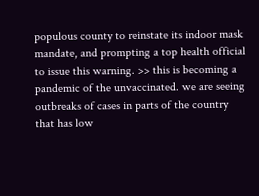populous county to reinstate its indoor mask mandate, and prompting a top health official to issue this warning. >> this is becoming a pandemic of the unvaccinated. we are seeing outbreaks of cases in parts of the country that has low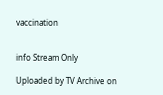vaccination


info Stream Only

Uploaded by TV Archive on